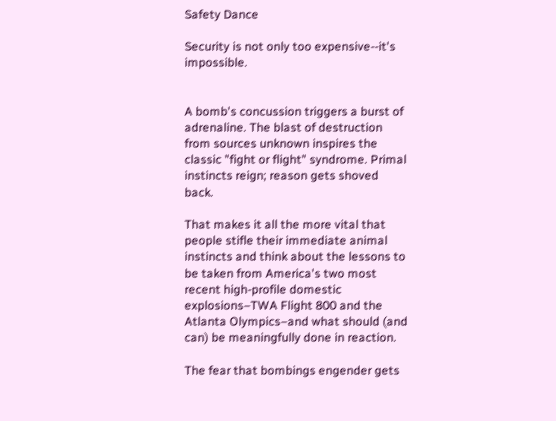Safety Dance

Security is not only too expensive--it's impossible.


A bomb's concussion triggers a burst of adrenaline. The blast of destruction from sources unknown inspires the classic "fight or flight" syndrome. Primal instincts reign; reason gets shoved back.

That makes it all the more vital that people stifle their immediate animal instincts and think about the lessons to be taken from America's two most recent high-profile domestic explosions–TWA Flight 800 and the Atlanta Olympics–and what should (and can) be meaningfully done in reaction.

The fear that bombings engender gets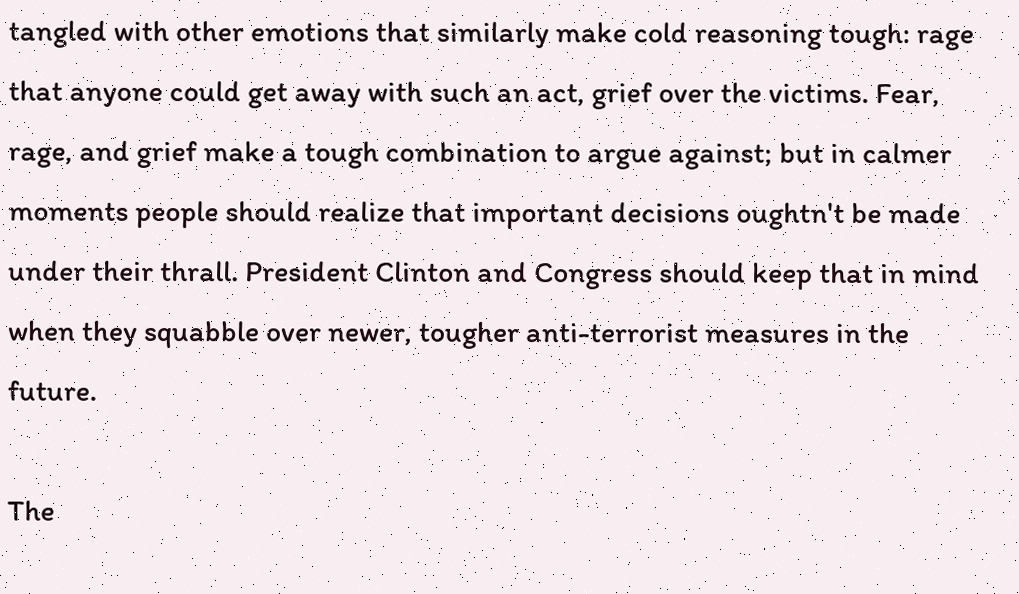tangled with other emotions that similarly make cold reasoning tough: rage that anyone could get away with such an act, grief over the victims. Fear, rage, and grief make a tough combination to argue against; but in calmer moments people should realize that important decisions oughtn't be made under their thrall. President Clinton and Congress should keep that in mind when they squabble over newer, tougher anti-terrorist measures in the future.

The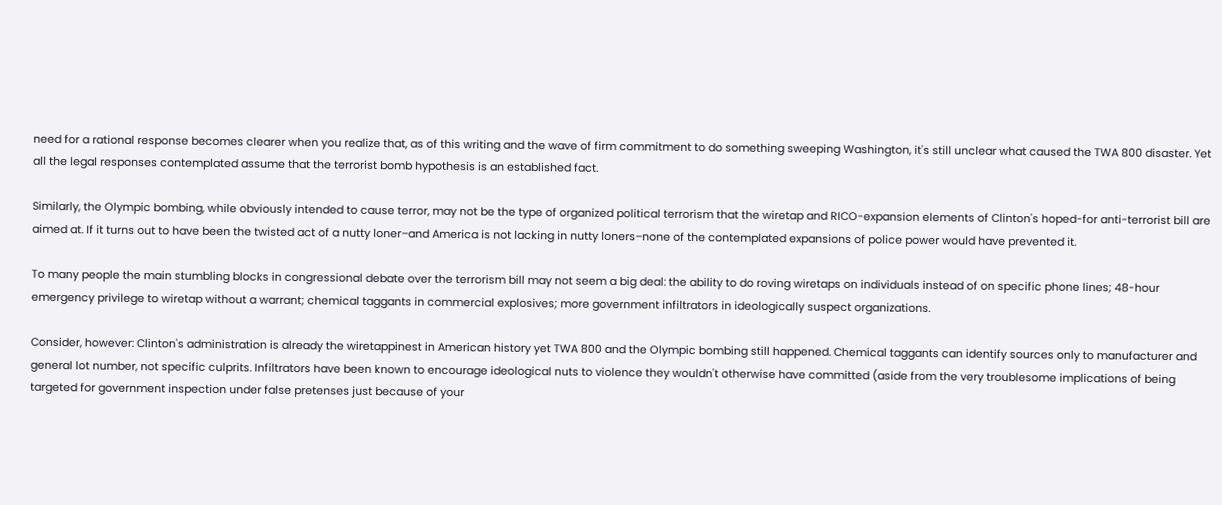need for a rational response becomes clearer when you realize that, as of this writing and the wave of firm commitment to do something sweeping Washington, it's still unclear what caused the TWA 800 disaster. Yet all the legal responses contemplated assume that the terrorist bomb hypothesis is an established fact.

Similarly, the Olympic bombing, while obviously intended to cause terror, may not be the type of organized political terrorism that the wiretap and RICO-expansion elements of Clinton's hoped-for anti-terrorist bill are aimed at. If it turns out to have been the twisted act of a nutty loner–and America is not lacking in nutty loners–none of the contemplated expansions of police power would have prevented it.

To many people the main stumbling blocks in congressional debate over the terrorism bill may not seem a big deal: the ability to do roving wiretaps on individuals instead of on specific phone lines; 48-hour emergency privilege to wiretap without a warrant; chemical taggants in commercial explosives; more government infiltrators in ideologically suspect organizations.

Consider, however: Clinton's administration is already the wiretappinest in American history yet TWA 800 and the Olympic bombing still happened. Chemical taggants can identify sources only to manufacturer and general lot number, not specific culprits. Infiltrators have been known to encourage ideological nuts to violence they wouldn't otherwise have committed (aside from the very troublesome implications of being targeted for government inspection under false pretenses just because of your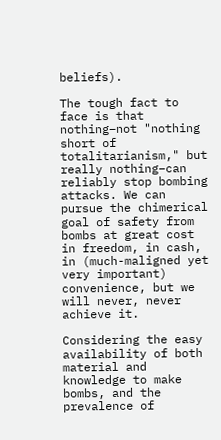beliefs).

The tough fact to face is that nothing–not "nothing short of totalitarianism," but really nothing–can reliably stop bombing attacks. We can pursue the chimerical goal of safety from bombs at great cost in freedom, in cash, in (much-maligned yet very important) convenience, but we will never, never achieve it.

Considering the easy availability of both material and knowledge to make bombs, and the prevalence of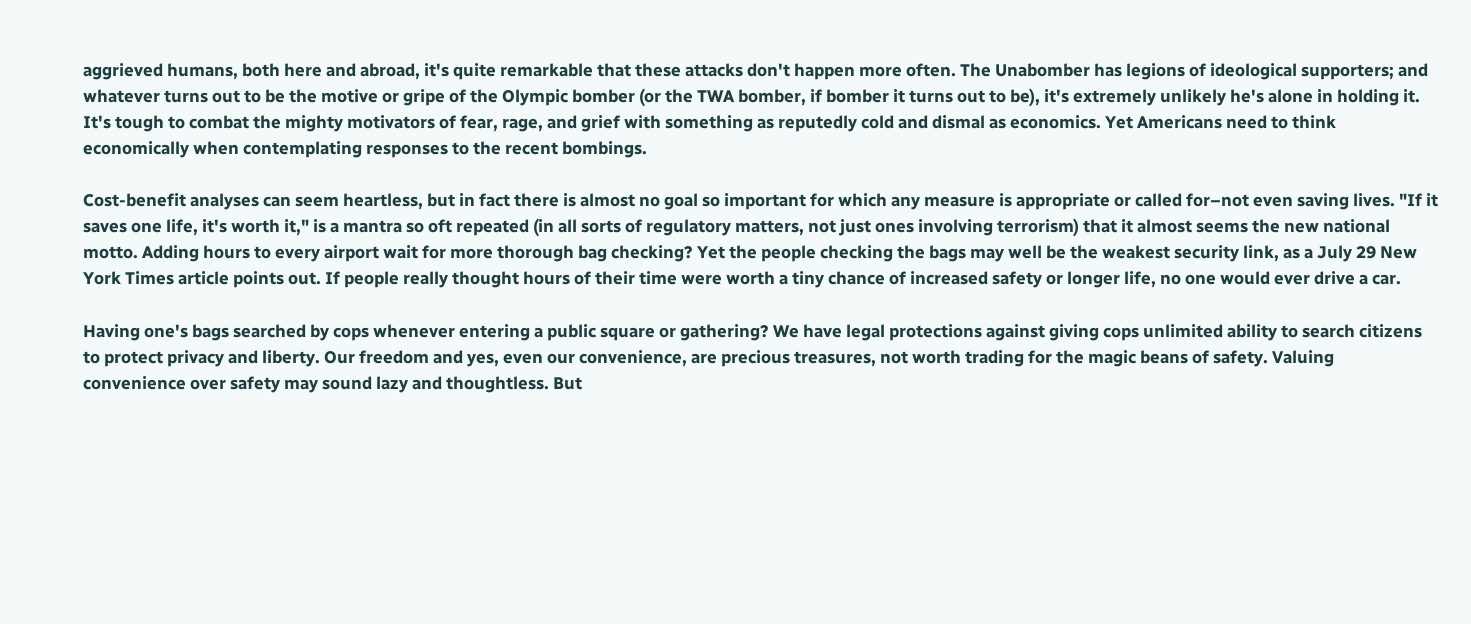aggrieved humans, both here and abroad, it's quite remarkable that these attacks don't happen more often. The Unabomber has legions of ideological supporters; and whatever turns out to be the motive or gripe of the Olympic bomber (or the TWA bomber, if bomber it turns out to be), it's extremely unlikely he's alone in holding it. It's tough to combat the mighty motivators of fear, rage, and grief with something as reputedly cold and dismal as economics. Yet Americans need to think economically when contemplating responses to the recent bombings.

Cost-benefit analyses can seem heartless, but in fact there is almost no goal so important for which any measure is appropriate or called for–not even saving lives. "If it saves one life, it's worth it," is a mantra so oft repeated (in all sorts of regulatory matters, not just ones involving terrorism) that it almost seems the new national motto. Adding hours to every airport wait for more thorough bag checking? Yet the people checking the bags may well be the weakest security link, as a July 29 New York Times article points out. If people really thought hours of their time were worth a tiny chance of increased safety or longer life, no one would ever drive a car.

Having one's bags searched by cops whenever entering a public square or gathering? We have legal protections against giving cops unlimited ability to search citizens to protect privacy and liberty. Our freedom and yes, even our convenience, are precious treasures, not worth trading for the magic beans of safety. Valuing convenience over safety may sound lazy and thoughtless. But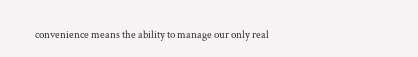convenience means the ability to manage our only real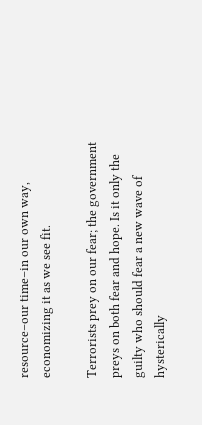resource–our time–in our own way, economizing it as we see fit.

Terrorists prey on our fear; the government preys on both fear and hope. Is it only the guilty who should fear a new wave of hysterically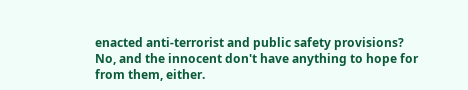enacted anti-terrorist and public safety provisions? No, and the innocent don't have anything to hope for from them, either.